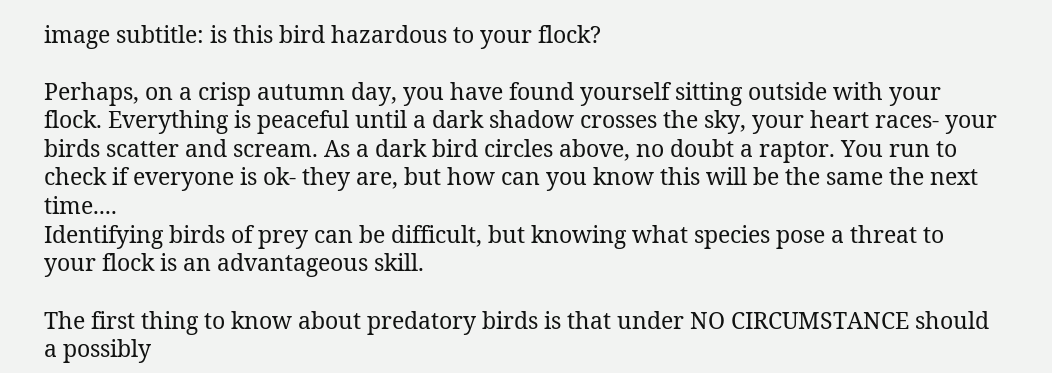image subtitle: is this bird hazardous to your flock?

Perhaps, on a crisp autumn day, you have found yourself sitting outside with your flock. Everything is peaceful until a dark shadow crosses the sky, your heart races- your birds scatter and scream. As a dark bird circles above, no doubt a raptor. You run to check if everyone is ok- they are, but how can you know this will be the same the next time....
Identifying birds of prey can be difficult, but knowing what species pose a threat to your flock is an advantageous skill.

The first thing to know about predatory birds is that under NO CIRCUMSTANCE should a possibly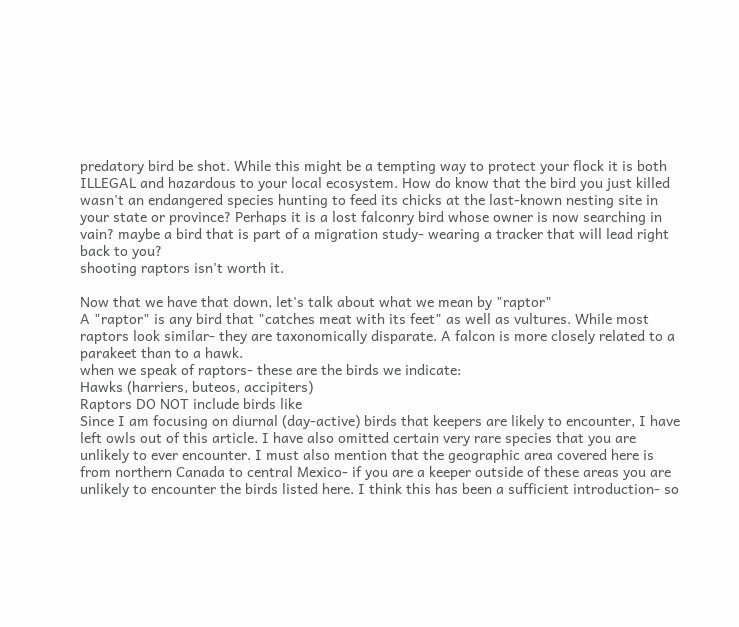predatory bird be shot. While this might be a tempting way to protect your flock it is both ILLEGAL and hazardous to your local ecosystem. How do know that the bird you just killed wasn't an endangered species hunting to feed its chicks at the last-known nesting site in your state or province? Perhaps it is a lost falconry bird whose owner is now searching in vain? maybe a bird that is part of a migration study- wearing a tracker that will lead right back to you?
shooting raptors isn't worth it.

Now that we have that down, let's talk about what we mean by "raptor"
A "raptor" is any bird that "catches meat with its feet" as well as vultures. While most raptors look similar- they are taxonomically disparate. A falcon is more closely related to a parakeet than to a hawk.
when we speak of raptors- these are the birds we indicate:
Hawks (harriers, buteos, accipiters)
Raptors DO NOT include birds like
Since I am focusing on diurnal (day-active) birds that keepers are likely to encounter, I have left owls out of this article. I have also omitted certain very rare species that you are unlikely to ever encounter. I must also mention that the geographic area covered here is from northern Canada to central Mexico- if you are a keeper outside of these areas you are unlikely to encounter the birds listed here. I think this has been a sufficient introduction- so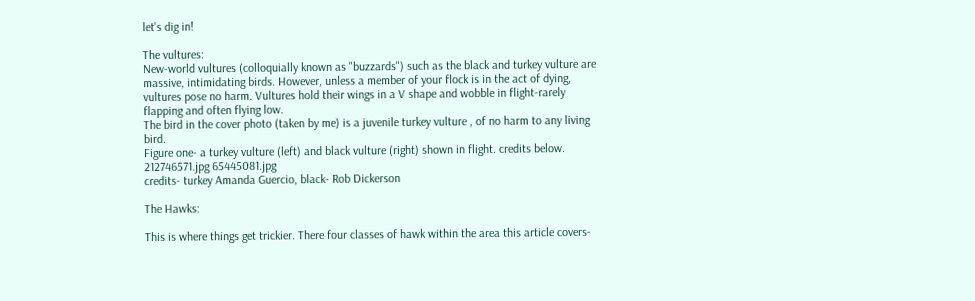let's dig in!

The vultures:
New-world vultures (colloquially known as "buzzards") such as the black and turkey vulture are massive, intimidating birds. However, unless a member of your flock is in the act of dying, vultures pose no harm. Vultures hold their wings in a V shape and wobble in flight-rarely flapping and often flying low.
The bird in the cover photo (taken by me) is a juvenile turkey vulture , of no harm to any living bird.
Figure one- a turkey vulture (left) and black vulture (right) shown in flight. credits below.
212746571.jpg 65445081.jpg
credits- turkey Amanda Guercio, black- Rob Dickerson

The Hawks:

This is where things get trickier. There four classes of hawk within the area this article covers-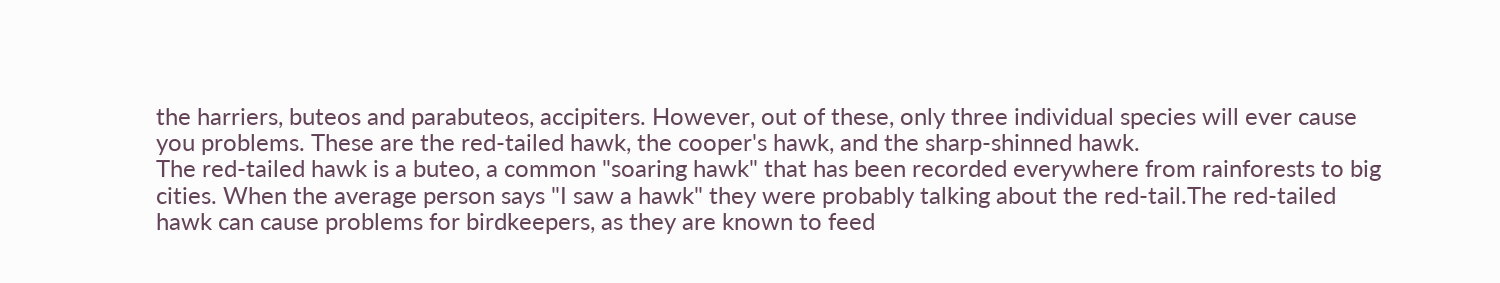the harriers, buteos and parabuteos, accipiters. However, out of these, only three individual species will ever cause you problems. These are the red-tailed hawk, the cooper's hawk, and the sharp-shinned hawk.
The red-tailed hawk is a buteo, a common "soaring hawk" that has been recorded everywhere from rainforests to big cities. When the average person says "I saw a hawk" they were probably talking about the red-tail.The red-tailed hawk can cause problems for birdkeepers, as they are known to feed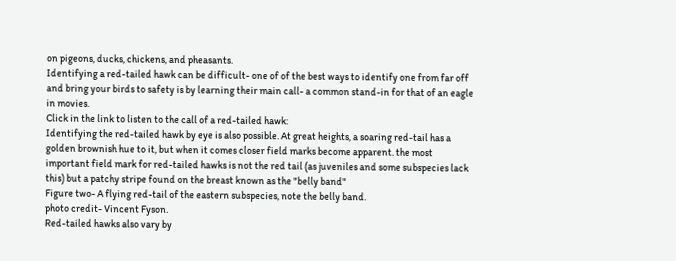on pigeons, ducks, chickens, and pheasants.
Identifying a red-tailed hawk can be difficult- one of of the best ways to identify one from far off and bring your birds to safety is by learning their main call- a common stand-in for that of an eagle in movies.
Click in the link to listen to the call of a red-tailed hawk:
Identifying the red-tailed hawk by eye is also possible. At great heights, a soaring red-tail has a golden brownish hue to it, but when it comes closer field marks become apparent. the most important field mark for red-tailed hawks is not the red tail (as juveniles and some subspecies lack this) but a patchy stripe found on the breast known as the "belly band"
Figure two- A flying red-tail of the eastern subspecies, note the belly band.
photo credit- Vincent Fyson.
Red-tailed hawks also vary by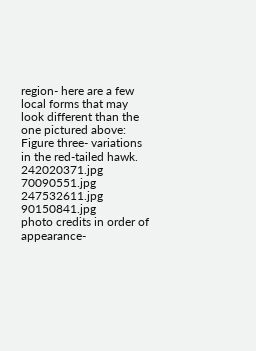region- here are a few local forms that may look different than the one pictured above:
Figure three- variations in the red-tailed hawk.
242020371.jpg 70090551.jpg 247532611.jpg 90150841.jpg
photo credits in order of appearance-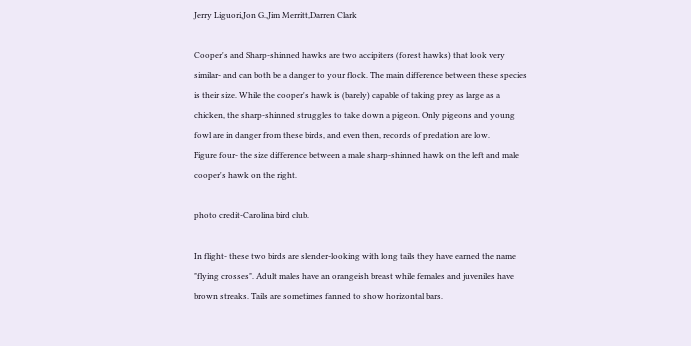Jerry Liguori,Jon G.,Jim Merritt,Darren Clark

Cooper's and Sharp-shinned hawks are two accipiters (forest hawks) that look very similar- and can both be a danger to your flock. The main difference between these species is their size. While the cooper's hawk is (barely) capable of taking prey as large as a chicken, the sharp-shinned struggles to take down a pigeon. Only pigeons and young fowl are in danger from these birds, and even then, records of predation are low.
Figure four- the size difference between a male sharp-shinned hawk on the left and male cooper's hawk on the right.

photo credit-Carolina bird club.

In flight- these two birds are slender-looking with long tails they have earned the name "flying crosses". Adult males have an orangeish breast while females and juveniles have brown streaks. Tails are sometimes fanned to show horizontal bars.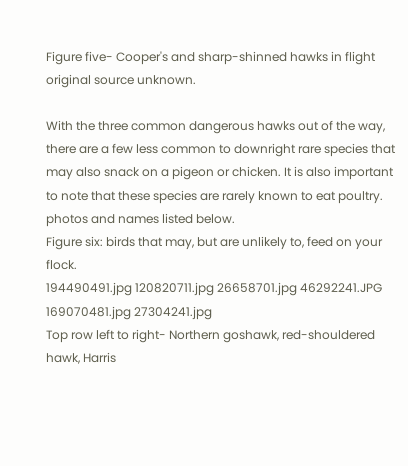Figure five- Cooper's and sharp-shinned hawks in flight
original source unknown.

With the three common dangerous hawks out of the way, there are a few less common to downright rare species that may also snack on a pigeon or chicken. It is also important to note that these species are rarely known to eat poultry. photos and names listed below.
Figure six: birds that may, but are unlikely to, feed on your flock.
194490491.jpg 120820711.jpg 26658701.jpg 46292241.JPG 169070481.jpg 27304241.jpg
Top row left to right- Northern goshawk, red-shouldered hawk, Harris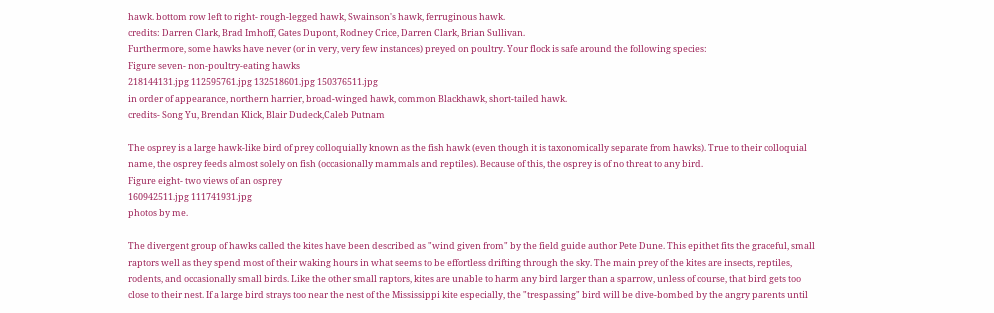hawk. bottom row left to right- rough-legged hawk, Swainson's hawk, ferruginous hawk.
credits: Darren Clark, Brad Imhoff, Gates Dupont, Rodney Crice, Darren Clark, Brian Sullivan.
Furthermore, some hawks have never (or in very, very few instances) preyed on poultry. Your flock is safe around the following species:
Figure seven- non-poultry-eating hawks
218144131.jpg 112595761.jpg 132518601.jpg 150376511.jpg
in order of appearance, northern harrier, broad-winged hawk, common Blackhawk, short-tailed hawk.
credits- Song Yu, Brendan Klick, Blair Dudeck,Caleb Putnam

The osprey is a large hawk-like bird of prey colloquially known as the fish hawk (even though it is taxonomically separate from hawks). True to their colloquial name, the osprey feeds almost solely on fish (occasionally mammals and reptiles). Because of this, the osprey is of no threat to any bird.
Figure eight- two views of an osprey
160942511.jpg 111741931.jpg
photos by me.

The divergent group of hawks called the kites have been described as "wind given from" by the field guide author Pete Dune. This epithet fits the graceful, small raptors well as they spend most of their waking hours in what seems to be effortless drifting through the sky. The main prey of the kites are insects, reptiles, rodents, and occasionally small birds. Like the other small raptors, kites are unable to harm any bird larger than a sparrow, unless of course, that bird gets too close to their nest. If a large bird strays too near the nest of the Mississippi kite especially, the "trespassing" bird will be dive-bombed by the angry parents until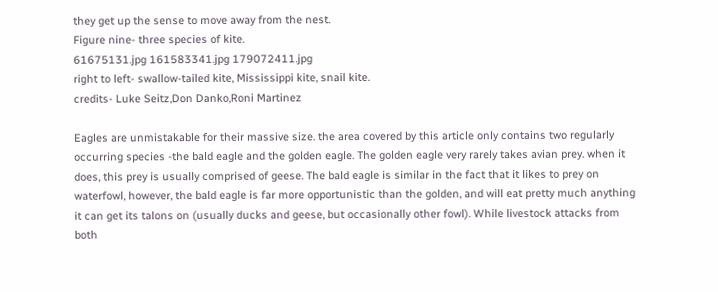they get up the sense to move away from the nest.
Figure nine- three species of kite.
61675131.jpg 161583341.jpg 179072411.jpg
right to left- swallow-tailed kite, Mississippi kite, snail kite.
credits- Luke Seitz,Don Danko,Roni Martinez

Eagles are unmistakable for their massive size. the area covered by this article only contains two regularly occurring species -the bald eagle and the golden eagle. The golden eagle very rarely takes avian prey. when it does, this prey is usually comprised of geese. The bald eagle is similar in the fact that it likes to prey on waterfowl, however, the bald eagle is far more opportunistic than the golden, and will eat pretty much anything it can get its talons on (usually ducks and geese, but occasionally other fowl). While livestock attacks from both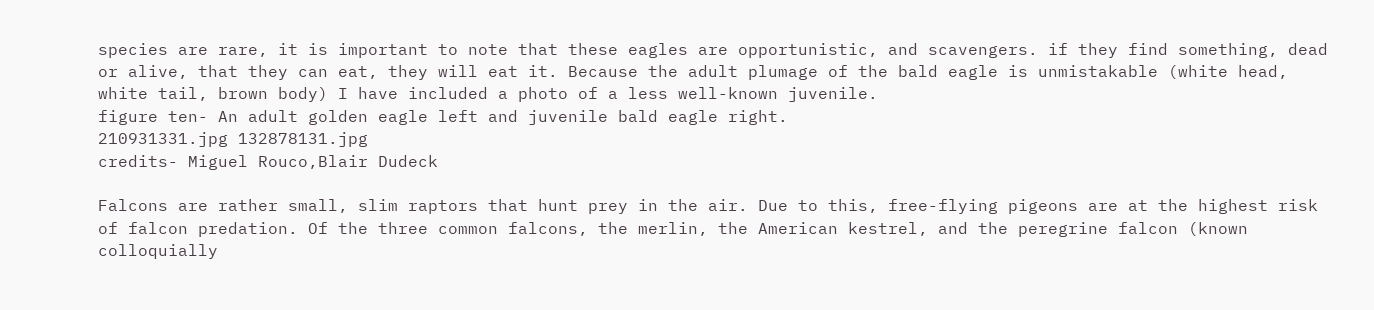species are rare, it is important to note that these eagles are opportunistic, and scavengers. if they find something, dead or alive, that they can eat, they will eat it. Because the adult plumage of the bald eagle is unmistakable (white head, white tail, brown body) I have included a photo of a less well-known juvenile.
figure ten- An adult golden eagle left and juvenile bald eagle right.
210931331.jpg 132878131.jpg
credits- Miguel Rouco,Blair Dudeck

Falcons are rather small, slim raptors that hunt prey in the air. Due to this, free-flying pigeons are at the highest risk of falcon predation. Of the three common falcons, the merlin, the American kestrel, and the peregrine falcon (known colloquially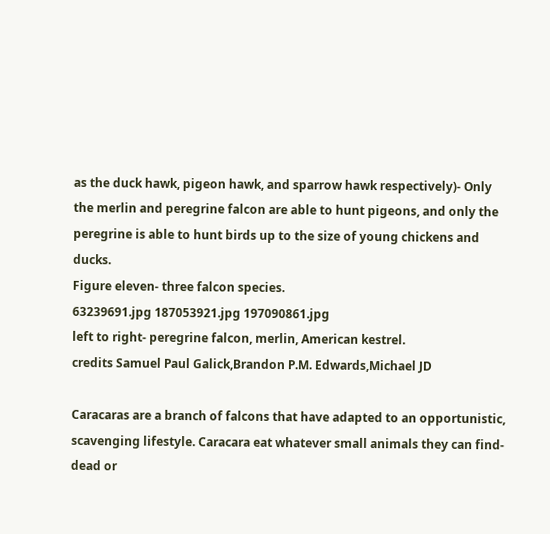as the duck hawk, pigeon hawk, and sparrow hawk respectively)- Only the merlin and peregrine falcon are able to hunt pigeons, and only the peregrine is able to hunt birds up to the size of young chickens and ducks.
Figure eleven- three falcon species.
63239691.jpg 187053921.jpg 197090861.jpg
left to right- peregrine falcon, merlin, American kestrel.
credits Samuel Paul Galick,Brandon P.M. Edwards,Michael JD

Caracaras are a branch of falcons that have adapted to an opportunistic, scavenging lifestyle. Caracara eat whatever small animals they can find- dead or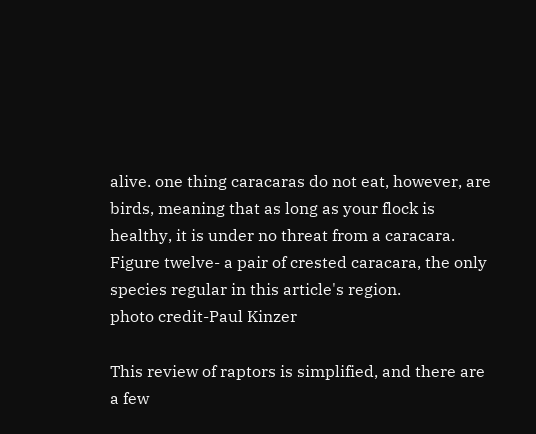alive. one thing caracaras do not eat, however, are birds, meaning that as long as your flock is healthy, it is under no threat from a caracara.
Figure twelve- a pair of crested caracara, the only species regular in this article's region.
photo credit-Paul Kinzer

This review of raptors is simplified, and there are a few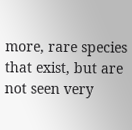more, rare species that exist, but are not seen very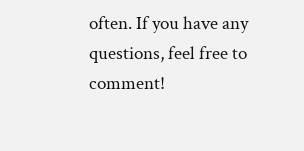often. If you have any questions, feel free to comment!